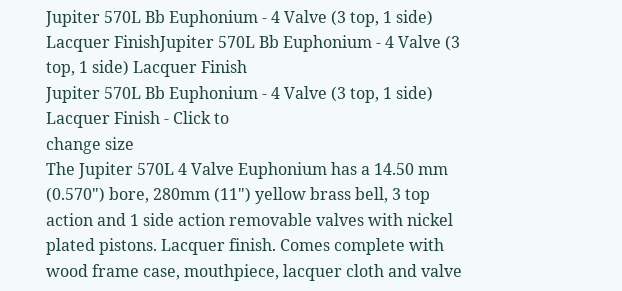Jupiter 570L Bb Euphonium - 4 Valve (3 top, 1 side) Lacquer FinishJupiter 570L Bb Euphonium - 4 Valve (3 top, 1 side) Lacquer Finish
Jupiter 570L Bb Euphonium - 4 Valve (3 top, 1 side) Lacquer Finish - Click to
change size
The Jupiter 570L 4 Valve Euphonium has a 14.50 mm (0.570") bore, 280mm (11") yellow brass bell, 3 top action and 1 side action removable valves with nickel plated pistons. Lacquer finish. Comes complete with wood frame case, mouthpiece, lacquer cloth and valve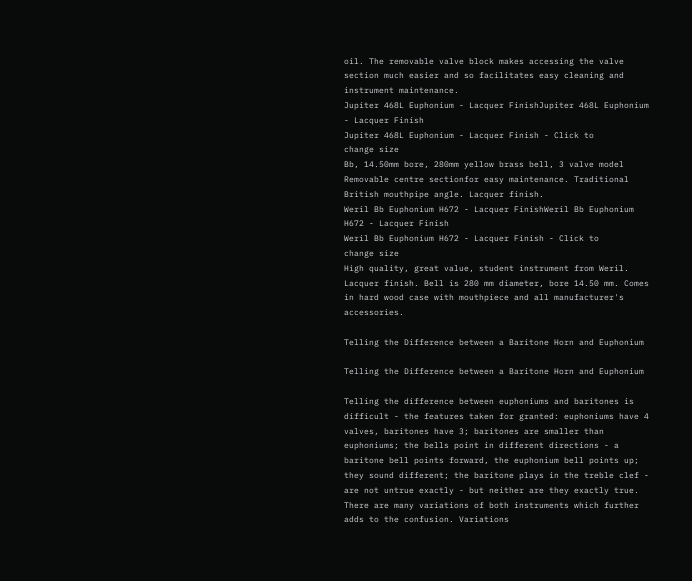oil. The removable valve block makes accessing the valve section much easier and so facilitates easy cleaning and instrument maintenance.
Jupiter 468L Euphonium - Lacquer FinishJupiter 468L Euphonium - Lacquer Finish
Jupiter 468L Euphonium - Lacquer Finish - Click to
change size
Bb, 14.50mm bore, 280mm yellow brass bell, 3 valve model Removable centre sectionfor easy maintenance. Traditional British mouthpipe angle. Lacquer finish.
Weril Bb Euphonium H672 - Lacquer FinishWeril Bb Euphonium H672 - Lacquer Finish
Weril Bb Euphonium H672 - Lacquer Finish - Click to
change size
High quality, great value, student instrument from Weril. Lacquer finish. Bell is 280 mm diameter, bore 14.50 mm. Comes in hard wood case with mouthpiece and all manufacturer's accessories.

Telling the Difference between a Baritone Horn and Euphonium

Telling the Difference between a Baritone Horn and Euphonium

Telling the difference between euphoniums and baritones is difficult - the features taken for granted: euphoniums have 4 valves, baritones have 3; baritones are smaller than euphoniums; the bells point in different directions - a baritone bell points forward, the euphonium bell points up; they sound different; the baritone plays in the treble clef - are not untrue exactly - but neither are they exactly true. There are many variations of both instruments which further adds to the confusion. Variations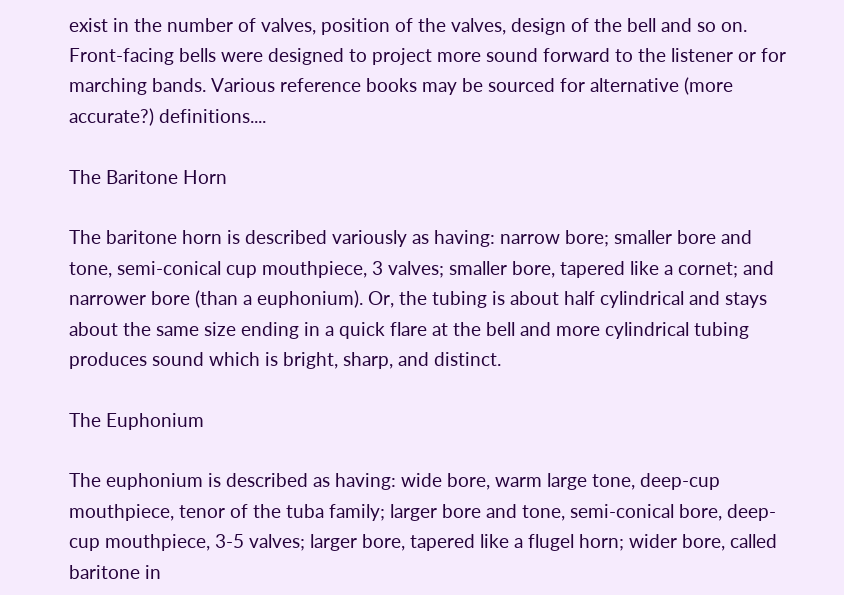exist in the number of valves, position of the valves, design of the bell and so on. Front-facing bells were designed to project more sound forward to the listener or for marching bands. Various reference books may be sourced for alternative (more accurate?) definitions....

The Baritone Horn

The baritone horn is described variously as having: narrow bore; smaller bore and tone, semi-conical cup mouthpiece, 3 valves; smaller bore, tapered like a cornet; and narrower bore (than a euphonium). Or, the tubing is about half cylindrical and stays about the same size ending in a quick flare at the bell and more cylindrical tubing produces sound which is bright, sharp, and distinct.

The Euphonium

The euphonium is described as having: wide bore, warm large tone, deep-cup mouthpiece, tenor of the tuba family; larger bore and tone, semi-conical bore, deep-cup mouthpiece, 3-5 valves; larger bore, tapered like a flugel horn; wider bore, called baritone in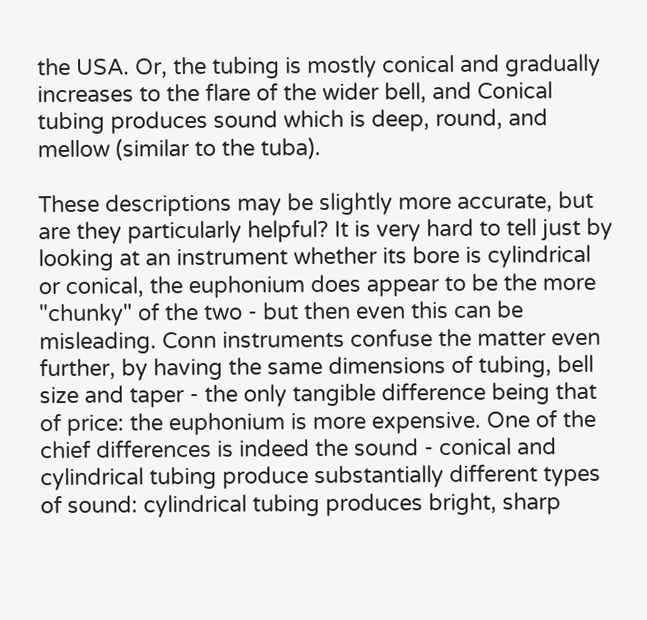the USA. Or, the tubing is mostly conical and gradually increases to the flare of the wider bell, and Conical tubing produces sound which is deep, round, and mellow (similar to the tuba).

These descriptions may be slightly more accurate, but are they particularly helpful? It is very hard to tell just by looking at an instrument whether its bore is cylindrical or conical, the euphonium does appear to be the more "chunky" of the two - but then even this can be misleading. Conn instruments confuse the matter even further, by having the same dimensions of tubing, bell size and taper - the only tangible difference being that of price: the euphonium is more expensive. One of the chief differences is indeed the sound - conical and cylindrical tubing produce substantially different types of sound: cylindrical tubing produces bright, sharp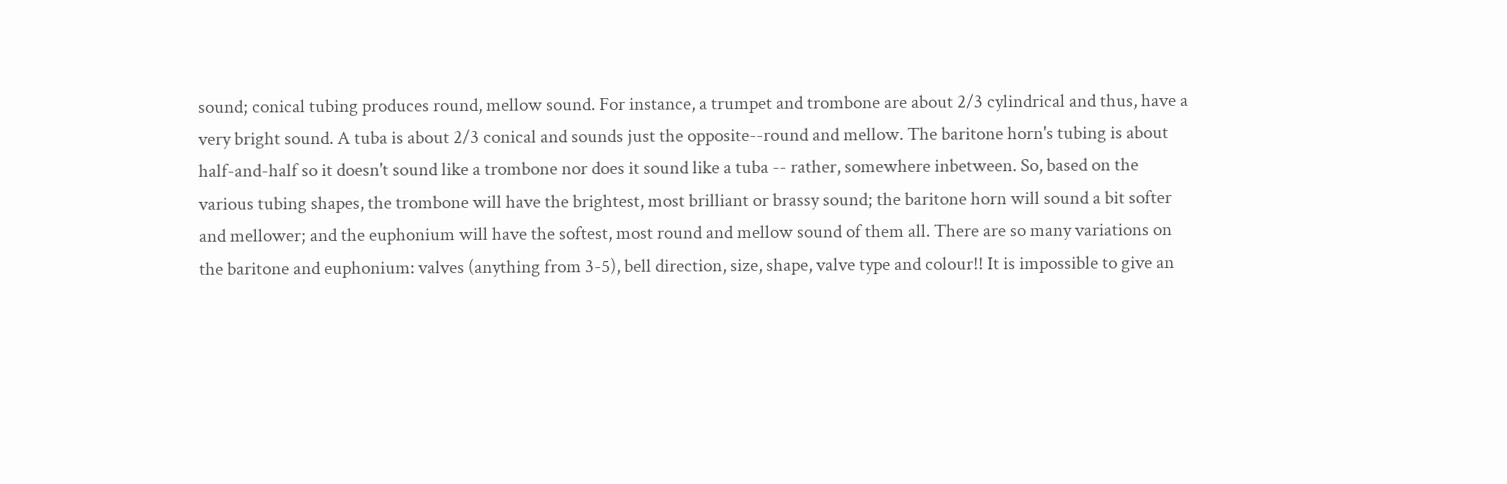sound; conical tubing produces round, mellow sound. For instance, a trumpet and trombone are about 2/3 cylindrical and thus, have a very bright sound. A tuba is about 2/3 conical and sounds just the opposite--round and mellow. The baritone horn's tubing is about half-and-half so it doesn't sound like a trombone nor does it sound like a tuba -- rather, somewhere inbetween. So, based on the various tubing shapes, the trombone will have the brightest, most brilliant or brassy sound; the baritone horn will sound a bit softer and mellower; and the euphonium will have the softest, most round and mellow sound of them all. There are so many variations on the baritone and euphonium: valves (anything from 3-5), bell direction, size, shape, valve type and colour!! It is impossible to give an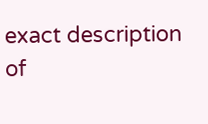exact description of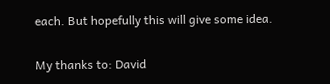each. But hopefully this will give some idea.

My thanks to: David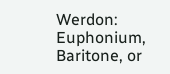Werdon: Euphonium, Baritone, or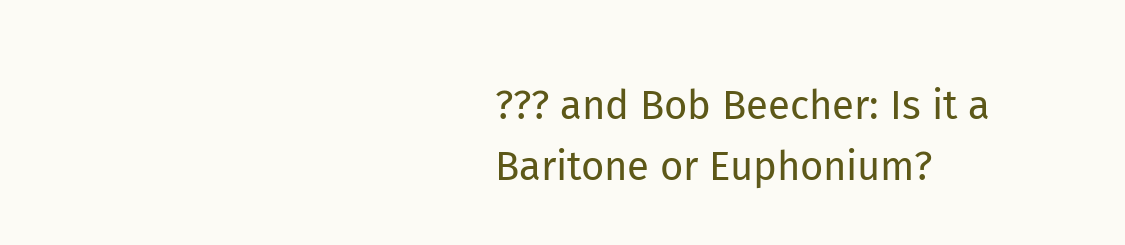??? and Bob Beecher: Is it a Baritone or Euphonium?